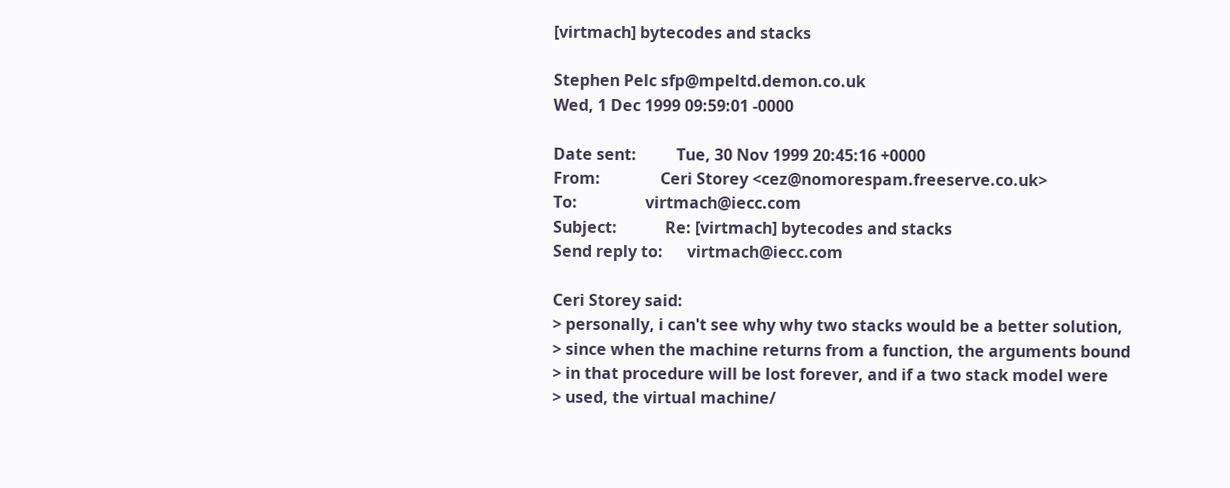[virtmach] bytecodes and stacks

Stephen Pelc sfp@mpeltd.demon.co.uk
Wed, 1 Dec 1999 09:59:01 -0000

Date sent:          Tue, 30 Nov 1999 20:45:16 +0000
From:               Ceri Storey <cez@nomorespam.freeserve.co.uk>
To:                 virtmach@iecc.com
Subject:            Re: [virtmach] bytecodes and stacks
Send reply to:      virtmach@iecc.com

Ceri Storey said:
> personally, i can't see why why two stacks would be a better solution,
> since when the machine returns from a function, the arguments bound
> in that procedure will be lost forever, and if a two stack model were
> used, the virtual machine/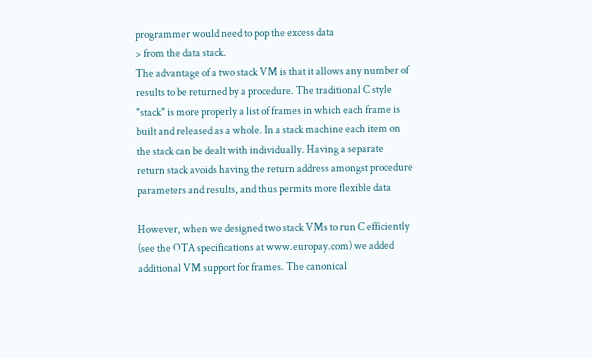programmer would need to pop the excess data
> from the data stack.
The advantage of a two stack VM is that it allows any number of
results to be returned by a procedure. The traditional C style
"stack" is more properly a list of frames in which each frame is
built and released as a whole. In a stack machine each item on
the stack can be dealt with individually. Having a separate
return stack avoids having the return address amongst procedure
parameters and results, and thus permits more flexible data

However, when we designed two stack VMs to run C efficiently
(see the OTA specifications at www.europay.com) we added
additional VM support for frames. The canonical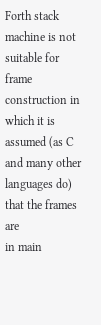Forth stack
machine is not suitable for frame construction in which it is
assumed (as C and many other languages do) that the frames are
in main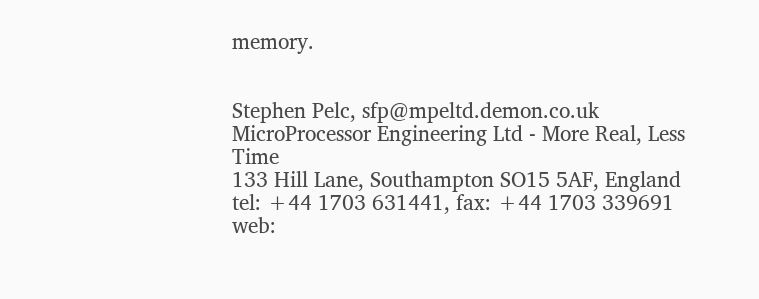memory.


Stephen Pelc, sfp@mpeltd.demon.co.uk
MicroProcessor Engineering Ltd - More Real, Less Time
133 Hill Lane, Southampton SO15 5AF, England
tel: +44 1703 631441, fax: +44 1703 339691
web: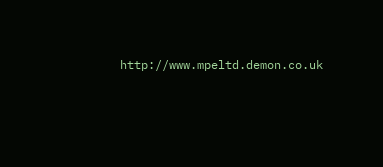http://www.mpeltd.demon.co.uk